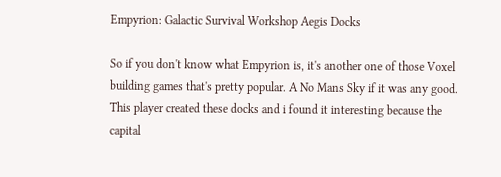Empyrion: Galactic Survival Workshop Aegis Docks

So if you don't know what Empyrion is, it's another one of those Voxel building games that's pretty popular. A No Mans Sky if it was any good. This player created these docks and i found it interesting because the capital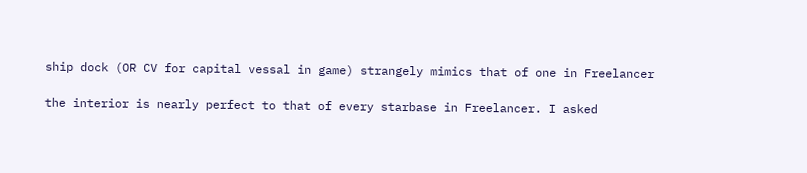ship dock (OR CV for capital vessal in game) strangely mimics that of one in Freelancer

the interior is nearly perfect to that of every starbase in Freelancer. I asked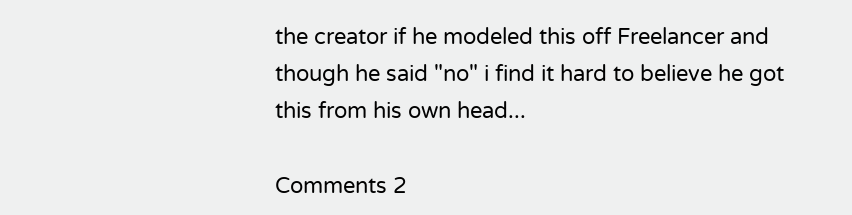the creator if he modeled this off Freelancer and though he said "no" i find it hard to believe he got this from his own head...

Comments 2